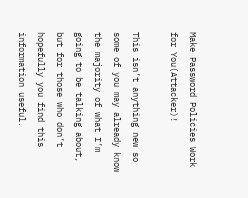Make Password Policies Work for You(Attacker)!

This isn’t anything new so some of you may already know the majority of what I’m going to be talking about, but for those who don’t hopefully you find this information useful.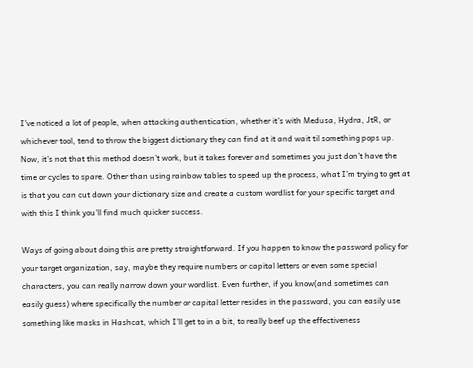I’ve noticed a lot of people, when attacking authentication, whether it’s with Medusa, Hydra, JtR, or whichever tool, tend to throw the biggest dictionary they can find at it and wait til something pops up. Now, it’s not that this method doesn’t work, but it takes forever and sometimes you just don’t have the time or cycles to spare. Other than using rainbow tables to speed up the process, what I’m trying to get at is that you can cut down your dictionary size and create a custom wordlist for your specific target and with this I think you’ll find much quicker success.

Ways of going about doing this are pretty straightforward. If you happen to know the password policy for your target organization, say, maybe they require numbers or capital letters or even some special characters, you can really narrow down your wordlist. Even further, if you know(and sometimes can easily guess) where specifically the number or capital letter resides in the password, you can easily use something like masks in Hashcat, which I’ll get to in a bit, to really beef up the effectiveness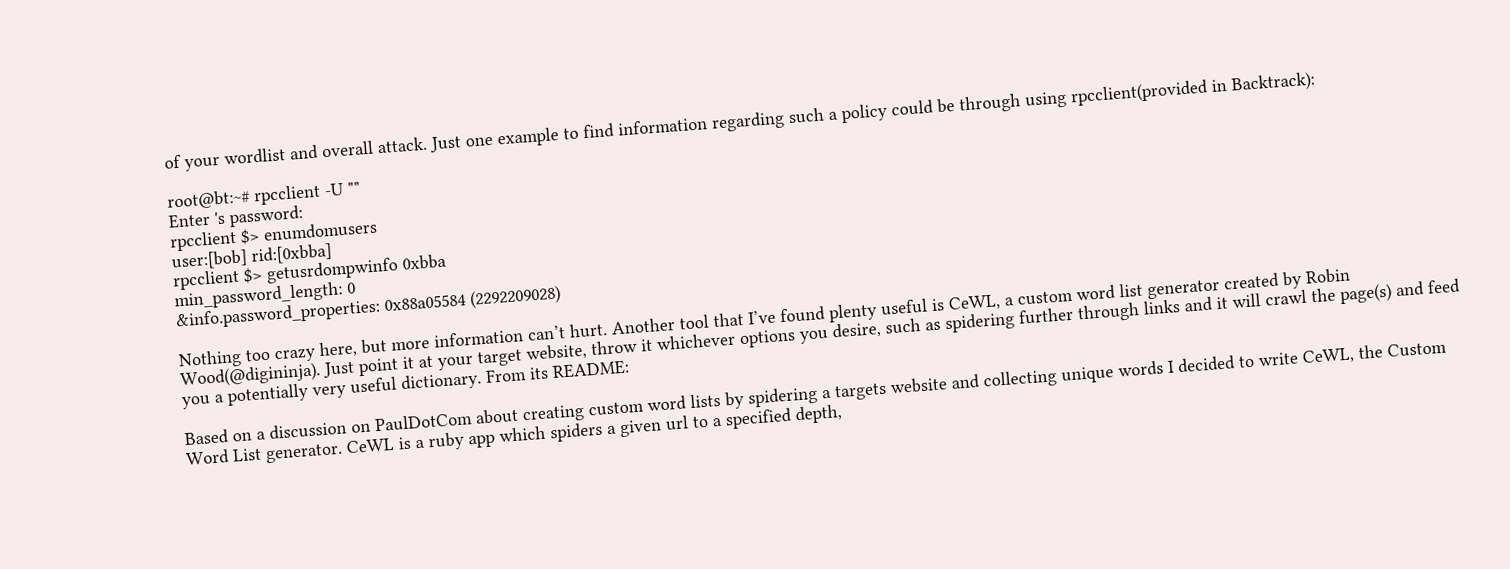of your wordlist and overall attack. Just one example to find information regarding such a policy could be through using rpcclient(provided in Backtrack):

root@bt:~# rpcclient -U ""
Enter 's password:
rpcclient $> enumdomusers
user:[bob] rid:[0xbba]
rpcclient $> getusrdompwinfo 0xbba
min_password_length: 0
&info.password_properties: 0x88a05584 (2292209028)

Nothing too crazy here, but more information can’t hurt. Another tool that I’ve found plenty useful is CeWL, a custom word list generator created by Robin Wood(@digininja). Just point it at your target website, throw it whichever options you desire, such as spidering further through links and it will crawl the page(s) and feed you a potentially very useful dictionary. From its README:

Based on a discussion on PaulDotCom about creating custom word lists by spidering a targets website and collecting unique words I decided to write CeWL, the Custom Word List generator. CeWL is a ruby app which spiders a given url to a specified depth,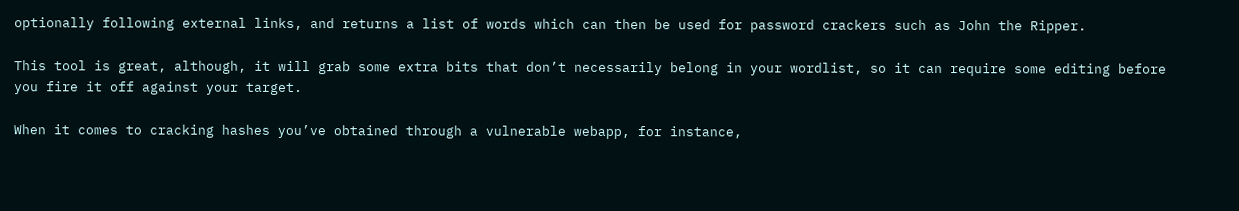optionally following external links, and returns a list of words which can then be used for password crackers such as John the Ripper.

This tool is great, although, it will grab some extra bits that don’t necessarily belong in your wordlist, so it can require some editing before you fire it off against your target.

When it comes to cracking hashes you’ve obtained through a vulnerable webapp, for instance,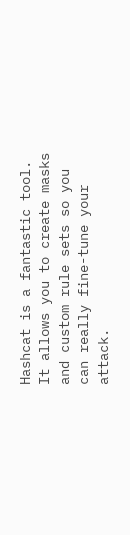Hashcat is a fantastic tool. It allows you to create masks and custom rule sets so you can really fine-tune your attack.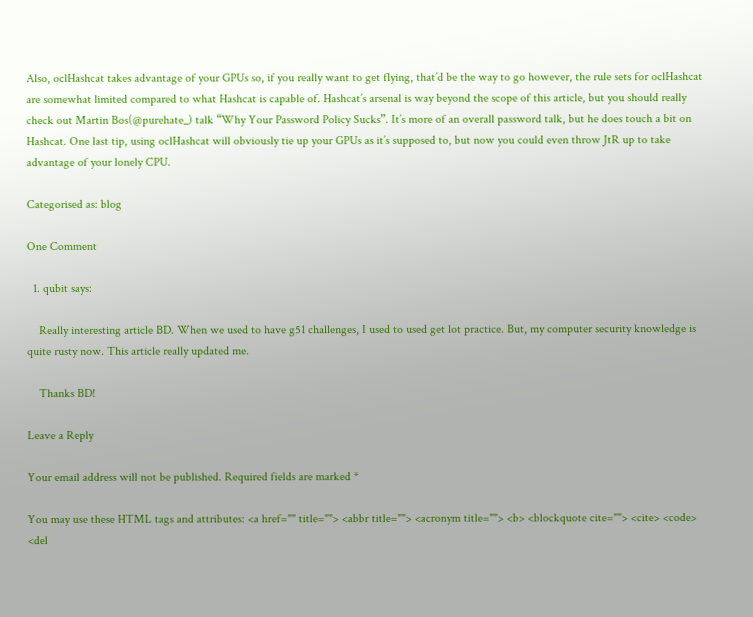Also, oclHashcat takes advantage of your GPUs so, if you really want to get flying, that’d be the way to go however, the rule sets for oclHashcat are somewhat limited compared to what Hashcat is capable of. Hashcat’s arsenal is way beyond the scope of this article, but you should really check out Martin Bos(@purehate_) talk “Why Your Password Policy Sucks”. It’s more of an overall password talk, but he does touch a bit on Hashcat. One last tip, using oclHashcat will obviously tie up your GPUs as it’s supposed to, but now you could even throw JtR up to take advantage of your lonely CPU.

Categorised as: blog

One Comment

  1. qubit says:

    Really interesting article BD. When we used to have g51 challenges, I used to used get lot practice. But, my computer security knowledge is quite rusty now. This article really updated me.

    Thanks BD!

Leave a Reply

Your email address will not be published. Required fields are marked *

You may use these HTML tags and attributes: <a href="" title=""> <abbr title=""> <acronym title=""> <b> <blockquote cite=""> <cite> <code> <del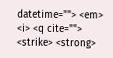datetime=""> <em> <i> <q cite=""> <strike> <strong>